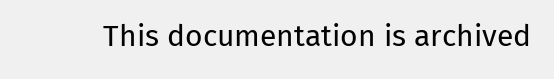This documentation is archived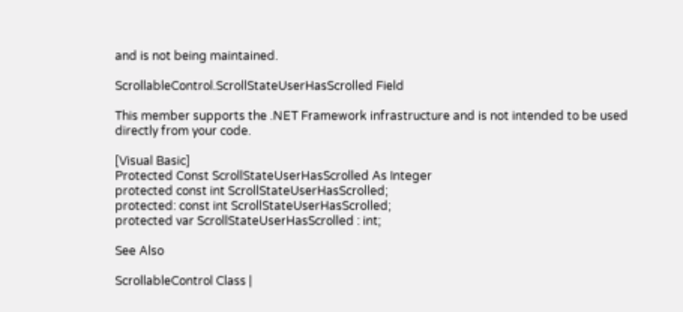and is not being maintained.

ScrollableControl.ScrollStateUserHasScrolled Field

This member supports the .NET Framework infrastructure and is not intended to be used directly from your code.

[Visual Basic]
Protected Const ScrollStateUserHasScrolled As Integer
protected const int ScrollStateUserHasScrolled;
protected: const int ScrollStateUserHasScrolled;
protected var ScrollStateUserHasScrolled : int;

See Also

ScrollableControl Class |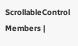ScrollableControl Members |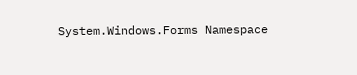System.Windows.Forms Namespace